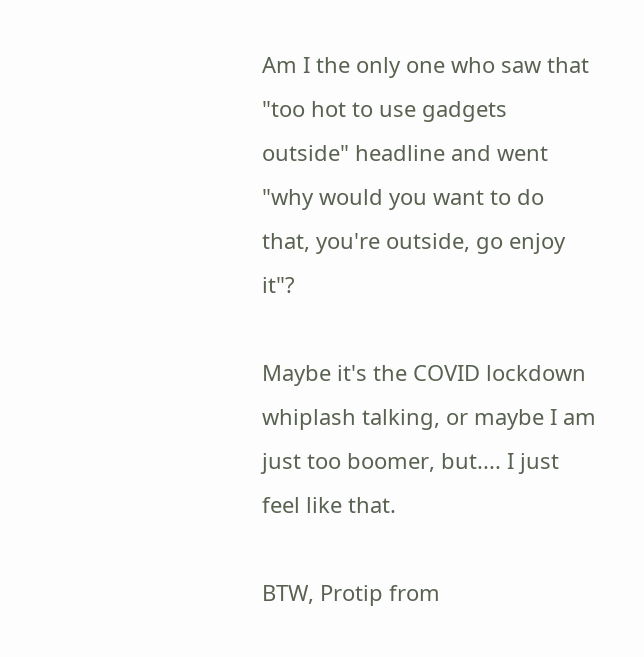Am I the only one who saw that "too hot to use gadgets outside" headline and went "why would you want to do that, you're outside, go enjoy it"?

Maybe it's the COVID lockdown whiplash talking, or maybe I am just too boomer, but.... I just feel like that.

BTW, Protip from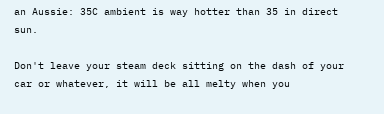an Aussie: 35C ambient is way hotter than 35 in direct sun.

Don't leave your steam deck sitting on the dash of your car or whatever, it will be all melty when you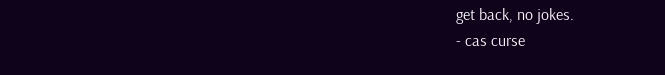get back, no jokes.
- cas curse